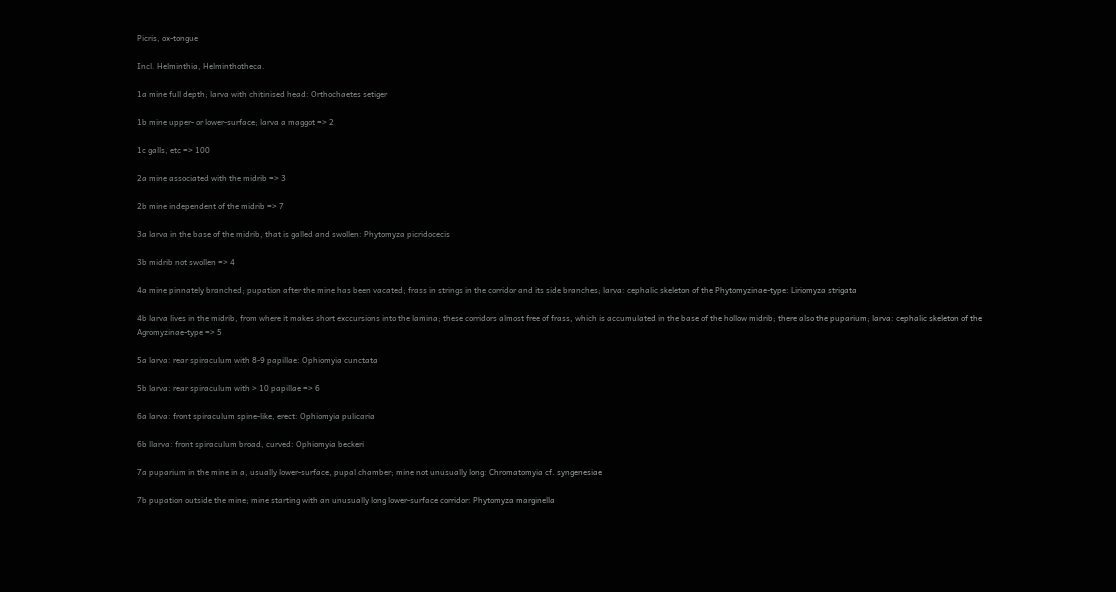Picris, ox-tongue

Incl. Helminthia, Helminthotheca.

1a mine full depth; larva with chitinised head: Orthochaetes setiger

1b mine upper- or lower-surface; larva a maggot => 2

1c galls, etc => 100

2a mine associated with the midrib => 3

2b mine independent of the midrib => 7

3a larva in the base of the midrib, that is galled and swollen: Phytomyza picridocecis

3b midrib not swollen => 4

4a mine pinnately branched; pupation after the mine has been vacated; frass in strings in the corridor and its side branches; larva: cephalic skeleton of the Phytomyzinae-type: Liriomyza strigata

4b larva lives in the midrib, from where it makes short exccursions into the lamina; these corridors almost free of frass, which is accumulated in the base of the hollow midrib; there also the puparium; larva: cephalic skeleton of the Agromyzinae-type => 5

5a larva: rear spiraculum with 8-9 papillae: Ophiomyia cunctata

5b larva: rear spiraculum with > 10 papillae => 6

6a larva: front spiraculum spine-like, erect: Ophiomyia pulicaria

6b llarva: front spiraculum broad, curved: Ophiomyia beckeri

7a puparium in the mine in a, usually lower-surface, pupal chamber; mine not unusually long: Chromatomyia cf. syngenesiae

7b pupation outside the mine; mine starting with an unusually long lower-surface corridor: Phytomyza marginella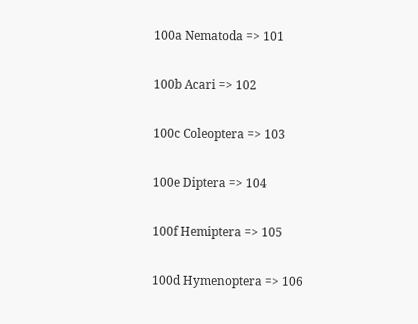100a Nematoda => 101

100b Acari => 102

100c Coleoptera => 103

100e Diptera => 104

100f Hemiptera => 105

100d Hymenoptera => 106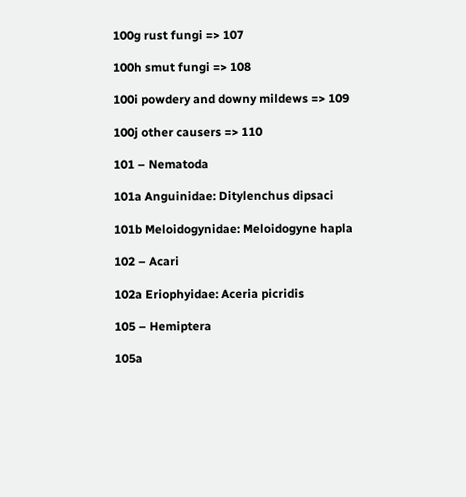100g rust fungi => 107

100h smut fungi => 108

100i powdery and downy mildews => 109

100j other causers => 110

101 – Nematoda

101a Anguinidae: Ditylenchus dipsaci

101b Meloidogynidae: Meloidogyne hapla

102 – Acari

102a Eriophyidae: Aceria picridis

105 – Hemiptera

105a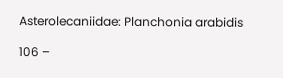Asterolecaniidae: Planchonia arabidis

106 –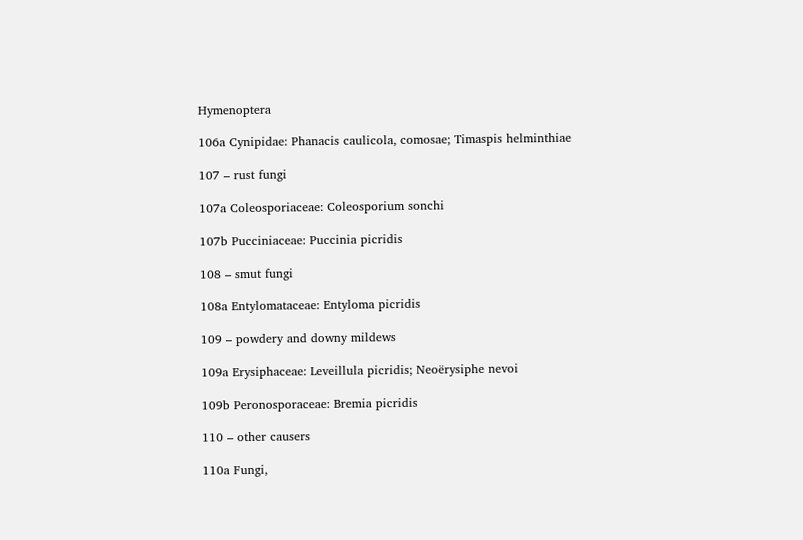Hymenoptera

106a Cynipidae: Phanacis caulicola, comosae; Timaspis helminthiae

107 – rust fungi

107a Coleosporiaceae: Coleosporium sonchi

107b Pucciniaceae: Puccinia picridis

108 – smut fungi

108a Entylomataceae: Entyloma picridis

109 – powdery and downy mildews

109a Erysiphaceae: Leveillula picridis; Neoërysiphe nevoi

109b Peronosporaceae: Bremia picridis

110 – other causers

110a Fungi,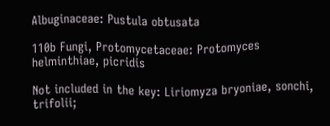Albuginaceae: Pustula obtusata

110b Fungi, Protomycetaceae: Protomyces helminthiae, picridis

Not included in the key: Liriomyza bryoniae, sonchi, trifolii;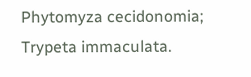Phytomyza cecidonomia; Trypeta immaculata.